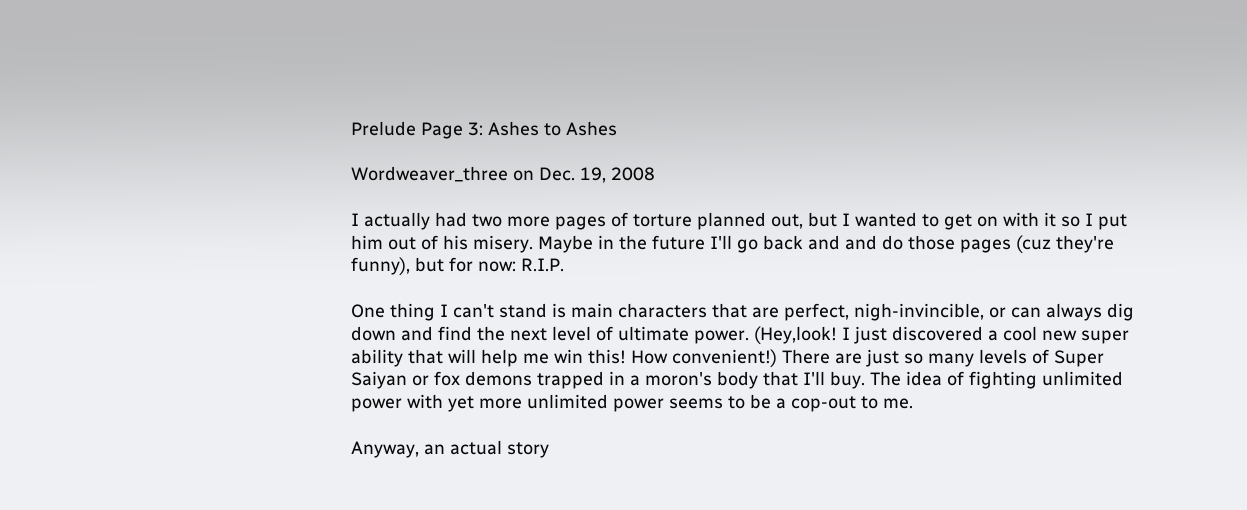Prelude Page 3: Ashes to Ashes

Wordweaver_three on Dec. 19, 2008

I actually had two more pages of torture planned out, but I wanted to get on with it so I put him out of his misery. Maybe in the future I'll go back and and do those pages (cuz they're funny), but for now: R.I.P.

One thing I can't stand is main characters that are perfect, nigh-invincible, or can always dig down and find the next level of ultimate power. (Hey,look! I just discovered a cool new super ability that will help me win this! How convenient!) There are just so many levels of Super Saiyan or fox demons trapped in a moron's body that I'll buy. The idea of fighting unlimited power with yet more unlimited power seems to be a cop-out to me.

Anyway, an actual story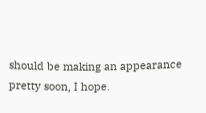should be making an appearance pretty soon, I hope.